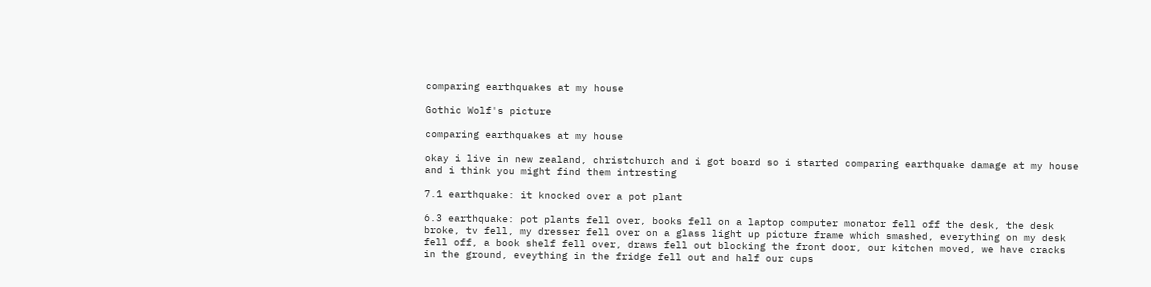comparing earthquakes at my house

Gothic Wolf's picture

comparing earthquakes at my house

okay i live in new zealand, christchurch and i got board so i started comparing earthquake damage at my house and i think you might find them intresting

7.1 earthquake: it knocked over a pot plant

6.3 earthquake: pot plants fell over, books fell on a laptop computer monator fell off the desk, the desk broke, tv fell, my dresser fell over on a glass light up picture frame which smashed, everything on my desk fell off, a book shelf fell over, draws fell out blocking the front door, our kitchen moved, we have cracks in the ground, eveything in the fridge fell out and half our cups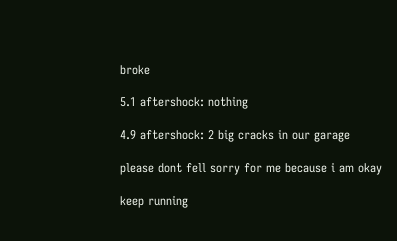broke

5.1 aftershock: nothing

4.9 aftershock: 2 big cracks in our garage

please dont fell sorry for me because i am okay

keep running